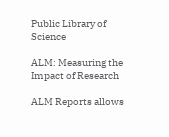Public Library of Science

ALM: Measuring the Impact of Research

ALM Reports allows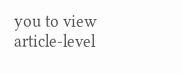you to view article-level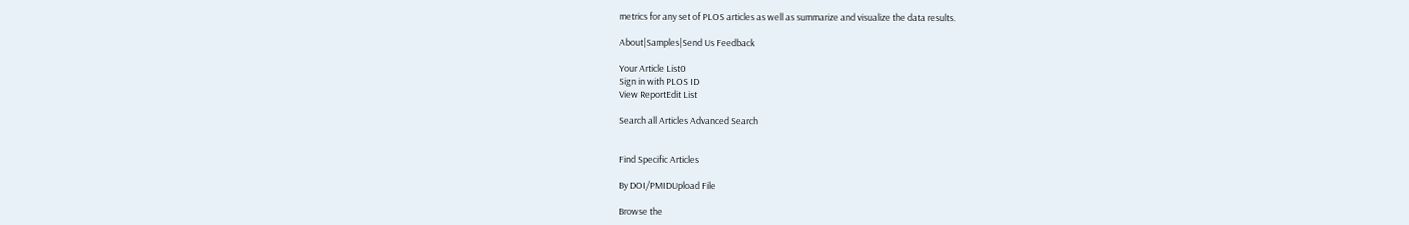metrics for any set of PLOS articles as well as summarize and visualize the data results.

About|Samples|Send Us Feedback

Your Article List0
Sign in with PLOS ID
View ReportEdit List

Search all Articles Advanced Search


Find Specific Articles

By DOI/PMIDUpload File

Browse the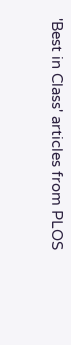'Best in Class' articles from PLOS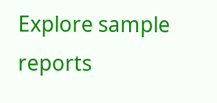Explore sample reports